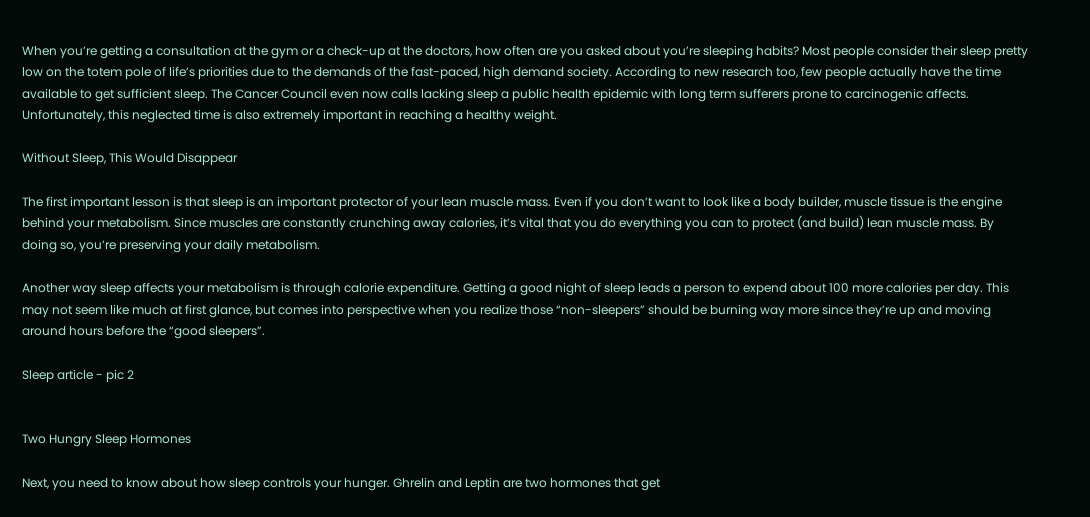When you’re getting a consultation at the gym or a check-up at the doctors, how often are you asked about you’re sleeping habits? Most people consider their sleep pretty low on the totem pole of life’s priorities due to the demands of the fast-paced, high demand society. According to new research too, few people actually have the time available to get sufficient sleep. The Cancer Council even now calls lacking sleep a public health epidemic with long term sufferers prone to carcinogenic affects. Unfortunately, this neglected time is also extremely important in reaching a healthy weight.

Without Sleep, This Would Disappear

The first important lesson is that sleep is an important protector of your lean muscle mass. Even if you don’t want to look like a body builder, muscle tissue is the engine behind your metabolism. Since muscles are constantly crunching away calories, it’s vital that you do everything you can to protect (and build) lean muscle mass. By doing so, you’re preserving your daily metabolism.

Another way sleep affects your metabolism is through calorie expenditure. Getting a good night of sleep leads a person to expend about 100 more calories per day. This may not seem like much at first glance, but comes into perspective when you realize those “non-sleepers” should be burning way more since they’re up and moving around hours before the “good sleepers”.

Sleep article - pic 2


Two Hungry Sleep Hormones

Next, you need to know about how sleep controls your hunger. Ghrelin and Leptin are two hormones that get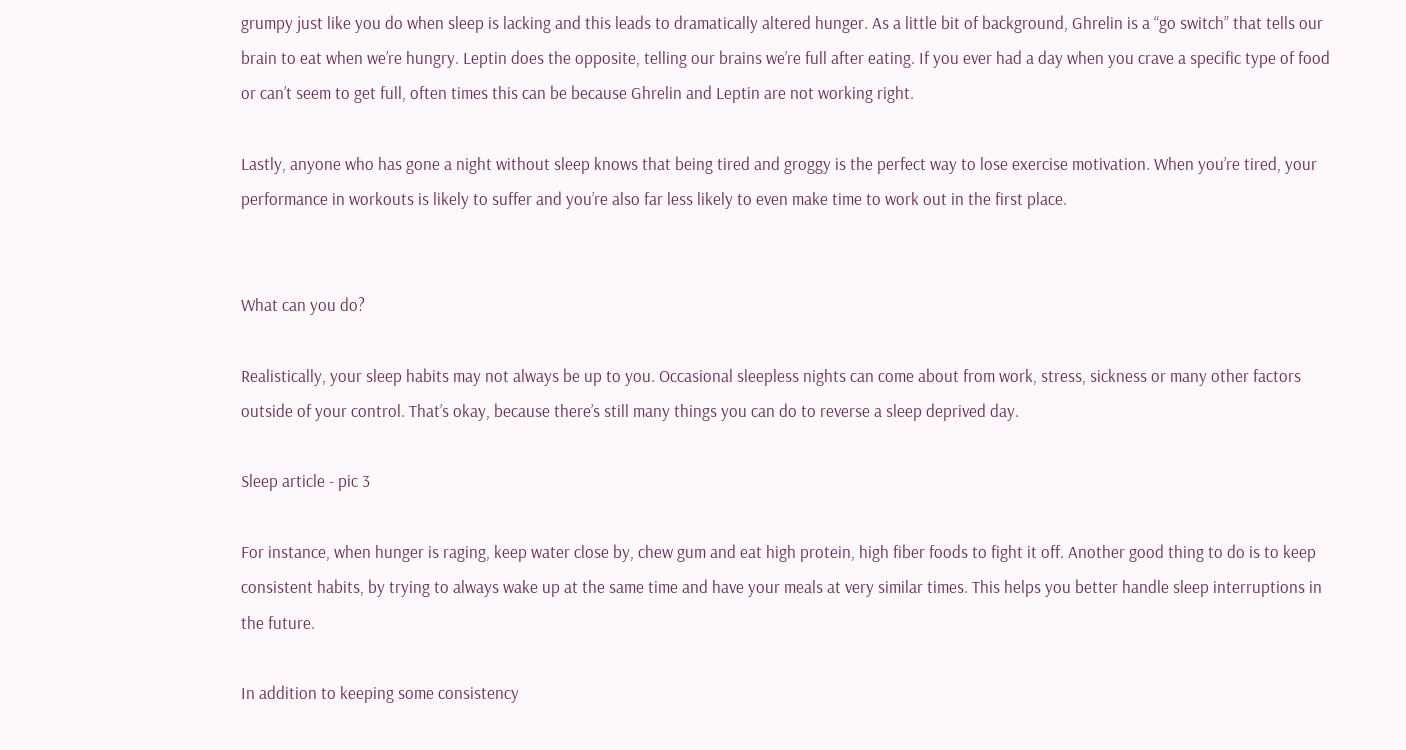grumpy just like you do when sleep is lacking and this leads to dramatically altered hunger. As a little bit of background, Ghrelin is a “go switch” that tells our brain to eat when we’re hungry. Leptin does the opposite, telling our brains we’re full after eating. If you ever had a day when you crave a specific type of food or can’t seem to get full, often times this can be because Ghrelin and Leptin are not working right.

Lastly, anyone who has gone a night without sleep knows that being tired and groggy is the perfect way to lose exercise motivation. When you’re tired, your performance in workouts is likely to suffer and you’re also far less likely to even make time to work out in the first place.


What can you do?

Realistically, your sleep habits may not always be up to you. Occasional sleepless nights can come about from work, stress, sickness or many other factors outside of your control. That’s okay, because there’s still many things you can do to reverse a sleep deprived day.

Sleep article - pic 3

For instance, when hunger is raging, keep water close by, chew gum and eat high protein, high fiber foods to fight it off. Another good thing to do is to keep consistent habits, by trying to always wake up at the same time and have your meals at very similar times. This helps you better handle sleep interruptions in the future.

In addition to keeping some consistency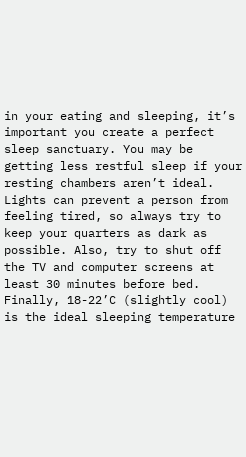in your eating and sleeping, it’s important you create a perfect sleep sanctuary. You may be getting less restful sleep if your resting chambers aren’t ideal. Lights can prevent a person from feeling tired, so always try to keep your quarters as dark as possible. Also, try to shut off the TV and computer screens at least 30 minutes before bed. Finally, 18-22’C (slightly cool) is the ideal sleeping temperature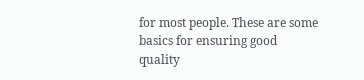for most people. These are some basics for ensuring good quality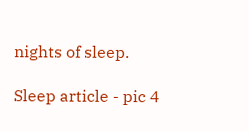nights of sleep.

Sleep article - pic 4